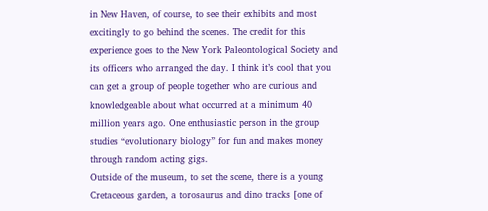in New Haven, of course, to see their exhibits and most excitingly to go behind the scenes. The credit for this experience goes to the New York Paleontological Society and its officers who arranged the day. I think it’s cool that you can get a group of people together who are curious and knowledgeable about what occurred at a minimum 40 million years ago. One enthusiastic person in the group studies “evolutionary biology” for fun and makes money through random acting gigs.
Outside of the museum, to set the scene, there is a young Cretaceous garden, a torosaurus and dino tracks [one of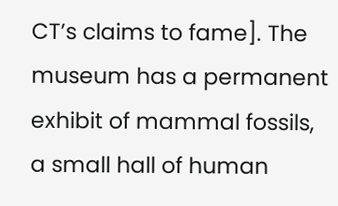CT’s claims to fame]. The museum has a permanent exhibit of mammal fossils, a small hall of human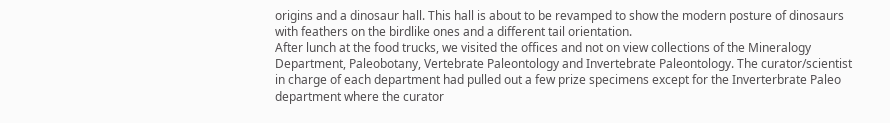origins and a dinosaur hall. This hall is about to be revamped to show the modern posture of dinosaurs with feathers on the birdlike ones and a different tail orientation.
After lunch at the food trucks, we visited the offices and not on view collections of the Mineralogy Department, Paleobotany, Vertebrate Paleontology and Invertebrate Paleontology. The curator/scientist in charge of each department had pulled out a few prize specimens except for the Inverterbrate Paleo department where the curator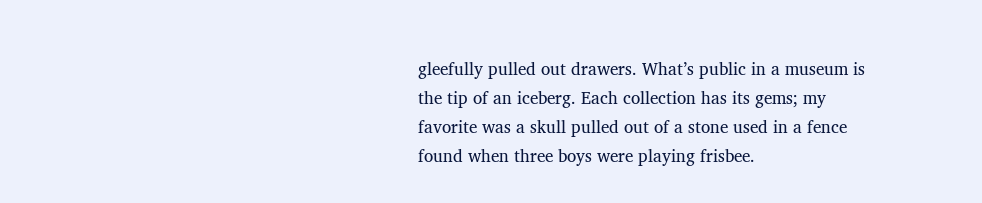gleefully pulled out drawers. What’s public in a museum is the tip of an iceberg. Each collection has its gems; my favorite was a skull pulled out of a stone used in a fence found when three boys were playing frisbee.